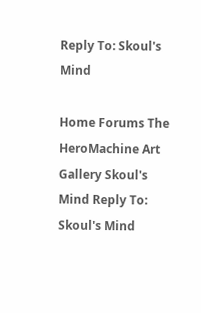Reply To: Skoul's Mind

Home Forums The HeroMachine Art Gallery Skoul's Mind Reply To: Skoul's Mind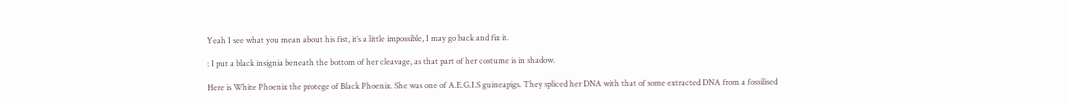Yeah I see what you mean about his fist, it’s a little impossible, I may go back and fix it.

: I put a black insignia beneath the bottom of her cleavage, as that part of her costume is in shadow.

Here is White Phoenix the protege of Black Phoenix. She was one of A.E.G.I.S guineapigs. They spliced her DNA with that of some extracted DNA from a fossilised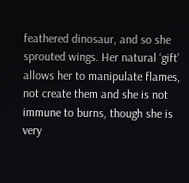feathered dinosaur, and so she sprouted wings. Her natural ‘gift’ allows her to manipulate flames, not create them and she is not immune to burns, though she is very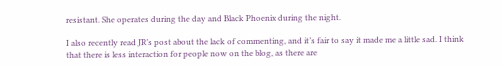resistant. She operates during the day and Black Phoenix during the night.

I also recently read JR’s post about the lack of commenting, and it’s fair to say it made me a little sad. I think that there is less interaction for people now on the blog, as there are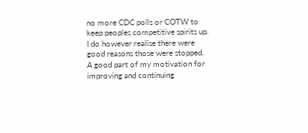no more CDC polls or COTW to keep peoples competitive spirits up. I do however realise there were good reasons those were stopped. A good part of my motivation for improving and continuing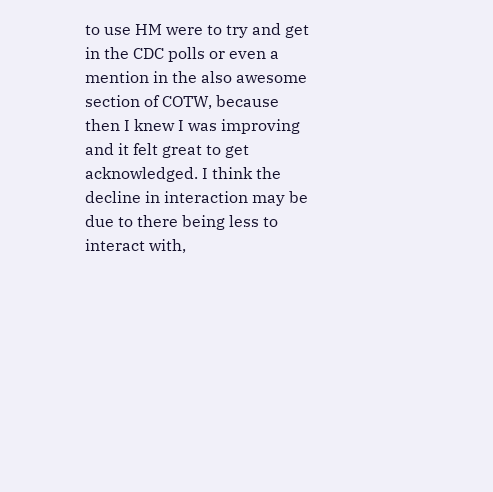to use HM were to try and get in the CDC polls or even a mention in the also awesome section of COTW, because then I knew I was improving and it felt great to get acknowledged. I think the decline in interaction may be due to there being less to interact with,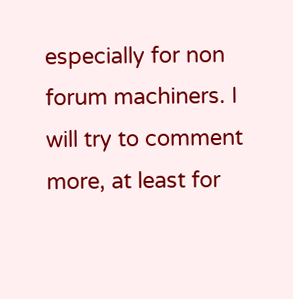especially for non forum machiners. I will try to comment more, at least for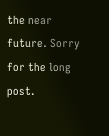the near future. Sorry for the long post.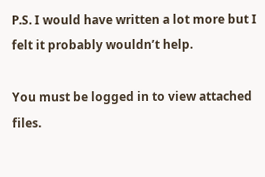P.S. I would have written a lot more but I felt it probably wouldn’t help.

You must be logged in to view attached files.